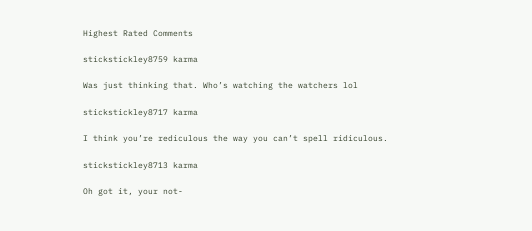Highest Rated Comments

stickstickley8759 karma

Was just thinking that. Who’s watching the watchers lol

stickstickley8717 karma

I think you’re rediculous the way you can’t spell ridiculous.

stickstickley8713 karma

Oh got it, your not-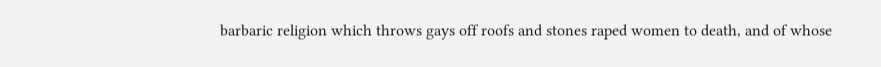barbaric religion which throws gays off roofs and stones raped women to death, and of whose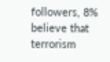followers, 8% believe that terrorism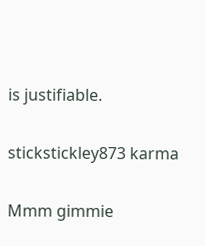is justifiable.

stickstickley873 karma

Mmm gimmie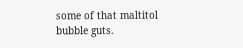some of that maltitol bubble guts.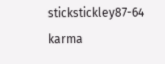stickstickley87-64 karma